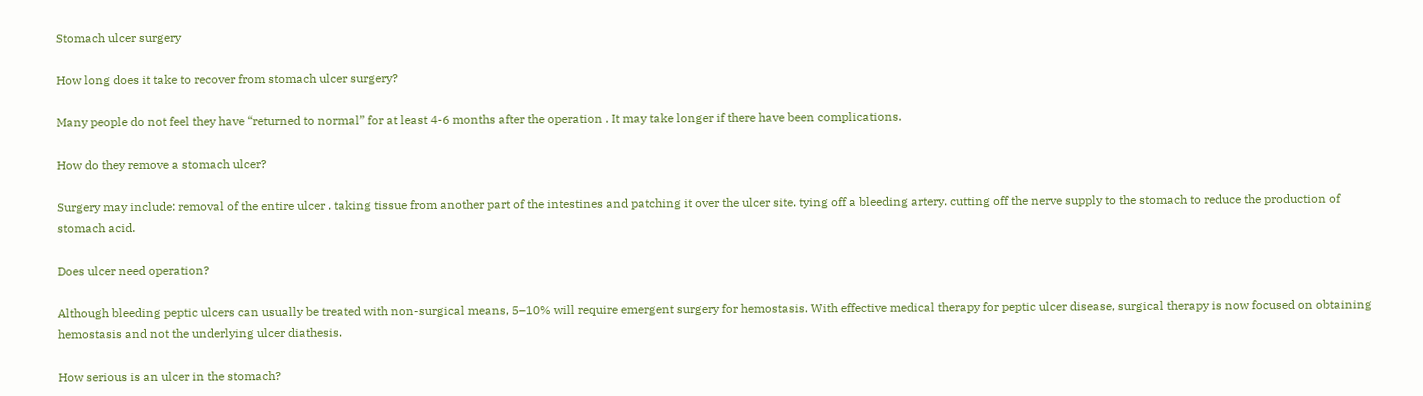Stomach ulcer surgery

How long does it take to recover from stomach ulcer surgery?

Many people do not feel they have “returned to normal” for at least 4-6 months after the operation . It may take longer if there have been complications.

How do they remove a stomach ulcer?

Surgery may include: removal of the entire ulcer . taking tissue from another part of the intestines and patching it over the ulcer site. tying off a bleeding artery. cutting off the nerve supply to the stomach to reduce the production of stomach acid.

Does ulcer need operation?

Although bleeding peptic ulcers can usually be treated with non-surgical means, 5–10% will require emergent surgery for hemostasis. With effective medical therapy for peptic ulcer disease, surgical therapy is now focused on obtaining hemostasis and not the underlying ulcer diathesis.

How serious is an ulcer in the stomach?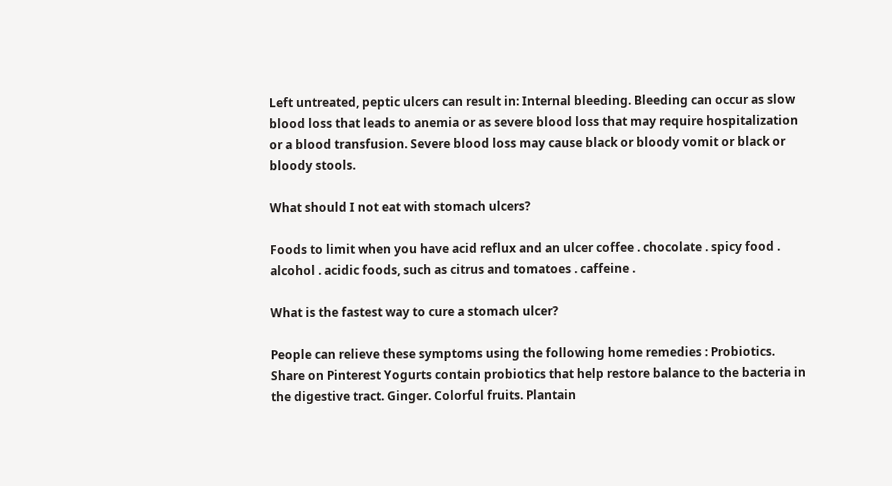Left untreated, peptic ulcers can result in: Internal bleeding. Bleeding can occur as slow blood loss that leads to anemia or as severe blood loss that may require hospitalization or a blood transfusion. Severe blood loss may cause black or bloody vomit or black or bloody stools.

What should I not eat with stomach ulcers?

Foods to limit when you have acid reflux and an ulcer coffee . chocolate . spicy food . alcohol . acidic foods, such as citrus and tomatoes . caffeine .

What is the fastest way to cure a stomach ulcer?

People can relieve these symptoms using the following home remedies : Probiotics. Share on Pinterest Yogurts contain probiotics that help restore balance to the bacteria in the digestive tract. Ginger. Colorful fruits. Plantain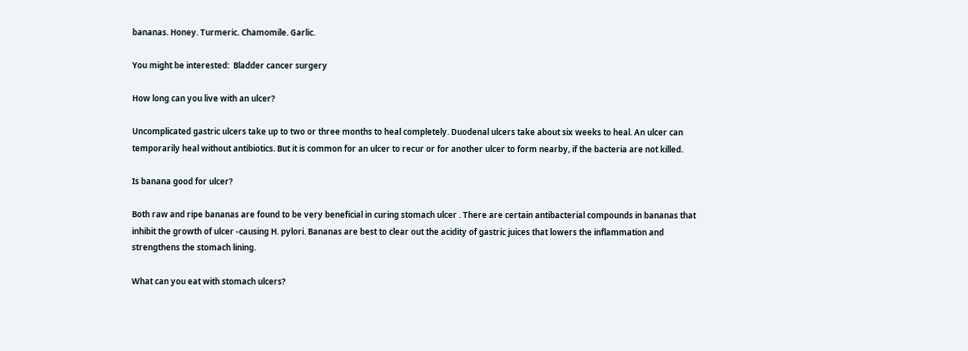bananas. Honey. Turmeric. Chamomile. Garlic.

You might be interested:  Bladder cancer surgery

How long can you live with an ulcer?

Uncomplicated gastric ulcers take up to two or three months to heal completely. Duodenal ulcers take about six weeks to heal. An ulcer can temporarily heal without antibiotics. But it is common for an ulcer to recur or for another ulcer to form nearby, if the bacteria are not killed.

Is banana good for ulcer?

Both raw and ripe bananas are found to be very beneficial in curing stomach ulcer . There are certain antibacterial compounds in bananas that inhibit the growth of ulcer -causing H. pylori. Bananas are best to clear out the acidity of gastric juices that lowers the inflammation and strengthens the stomach lining.

What can you eat with stomach ulcers?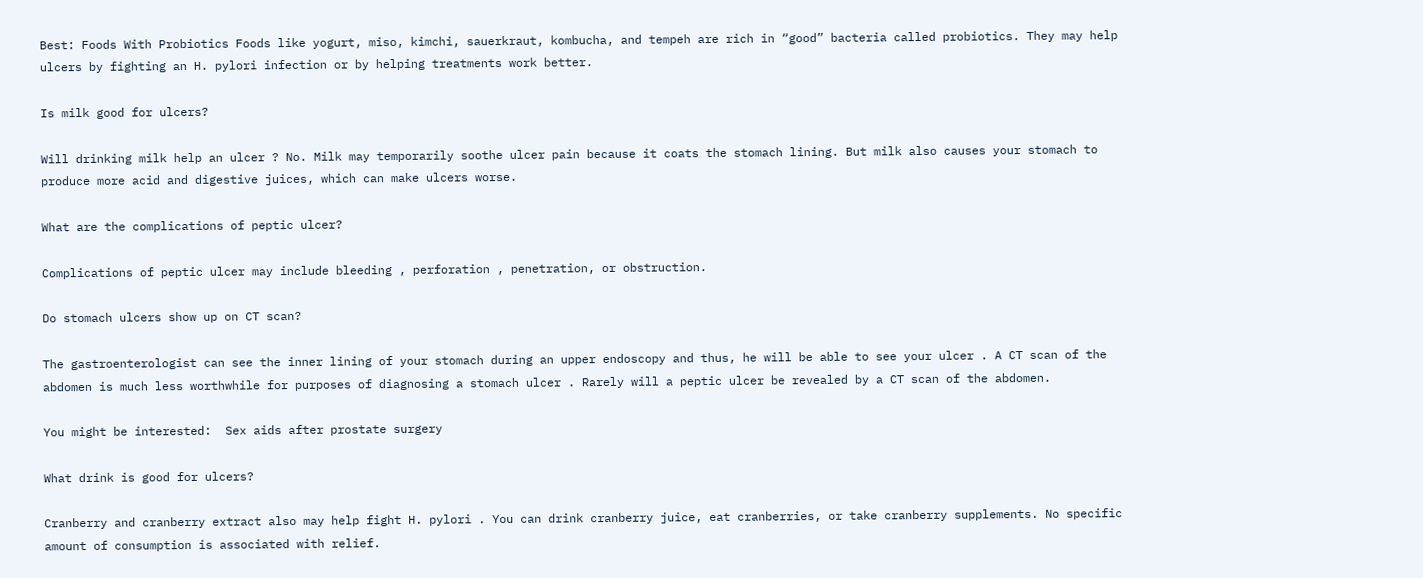Best: Foods With Probiotics Foods like yogurt, miso, kimchi, sauerkraut, kombucha, and tempeh are rich in “good” bacteria called probiotics. They may help ulcers by fighting an H. pylori infection or by helping treatments work better.

Is milk good for ulcers?

Will drinking milk help an ulcer ? No. Milk may temporarily soothe ulcer pain because it coats the stomach lining. But milk also causes your stomach to produce more acid and digestive juices, which can make ulcers worse.

What are the complications of peptic ulcer?

Complications of peptic ulcer may include bleeding , perforation , penetration, or obstruction.

Do stomach ulcers show up on CT scan?

The gastroenterologist can see the inner lining of your stomach during an upper endoscopy and thus, he will be able to see your ulcer . A CT scan of the abdomen is much less worthwhile for purposes of diagnosing a stomach ulcer . Rarely will a peptic ulcer be revealed by a CT scan of the abdomen.

You might be interested:  Sex aids after prostate surgery

What drink is good for ulcers?

Cranberry and cranberry extract also may help fight H. pylori . You can drink cranberry juice, eat cranberries, or take cranberry supplements. No specific amount of consumption is associated with relief.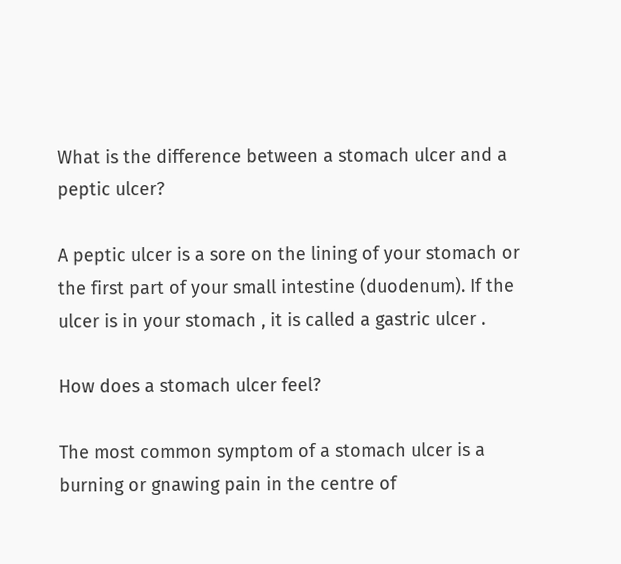What is the difference between a stomach ulcer and a peptic ulcer?

A peptic ulcer is a sore on the lining of your stomach or the first part of your small intestine (duodenum). If the ulcer is in your stomach , it is called a gastric ulcer .

How does a stomach ulcer feel?

The most common symptom of a stomach ulcer is a burning or gnawing pain in the centre of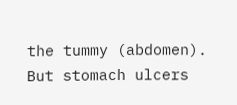the tummy (abdomen). But stomach ulcers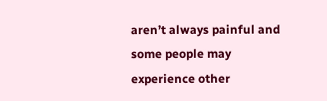aren’t always painful and some people may experience other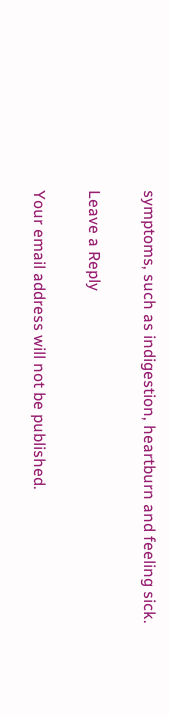symptoms, such as indigestion, heartburn and feeling sick.

Leave a Reply

Your email address will not be published.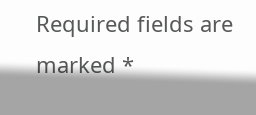Required fields are marked *